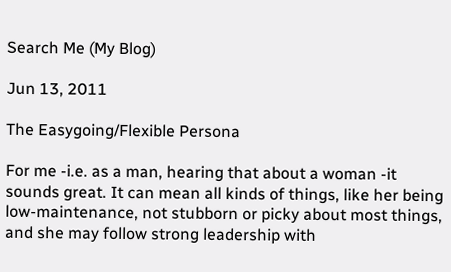Search Me (My Blog)

Jun 13, 2011

The Easygoing/Flexible Persona

For me -i.e. as a man, hearing that about a woman -it sounds great. It can mean all kinds of things, like her being low-maintenance, not stubborn or picky about most things, and she may follow strong leadership with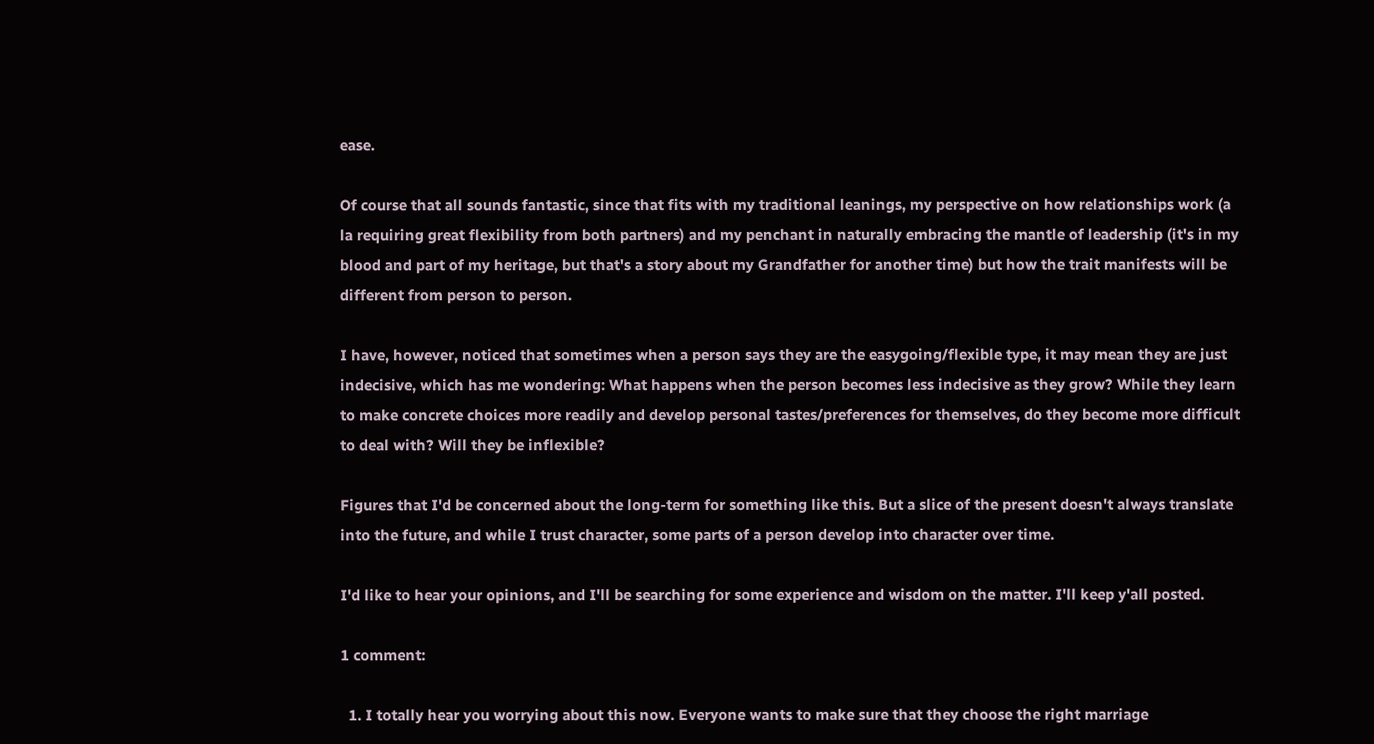ease.

Of course that all sounds fantastic, since that fits with my traditional leanings, my perspective on how relationships work (a la requiring great flexibility from both partners) and my penchant in naturally embracing the mantle of leadership (it's in my blood and part of my heritage, but that's a story about my Grandfather for another time) but how the trait manifests will be different from person to person.

I have, however, noticed that sometimes when a person says they are the easygoing/flexible type, it may mean they are just indecisive, which has me wondering: What happens when the person becomes less indecisive as they grow? While they learn to make concrete choices more readily and develop personal tastes/preferences for themselves, do they become more difficult to deal with? Will they be inflexible?

Figures that I'd be concerned about the long-term for something like this. But a slice of the present doesn't always translate into the future, and while I trust character, some parts of a person develop into character over time.

I'd like to hear your opinions, and I'll be searching for some experience and wisdom on the matter. I'll keep y'all posted.

1 comment:

  1. I totally hear you worrying about this now. Everyone wants to make sure that they choose the right marriage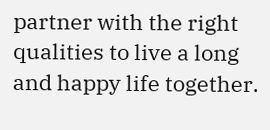partner with the right qualities to live a long and happy life together.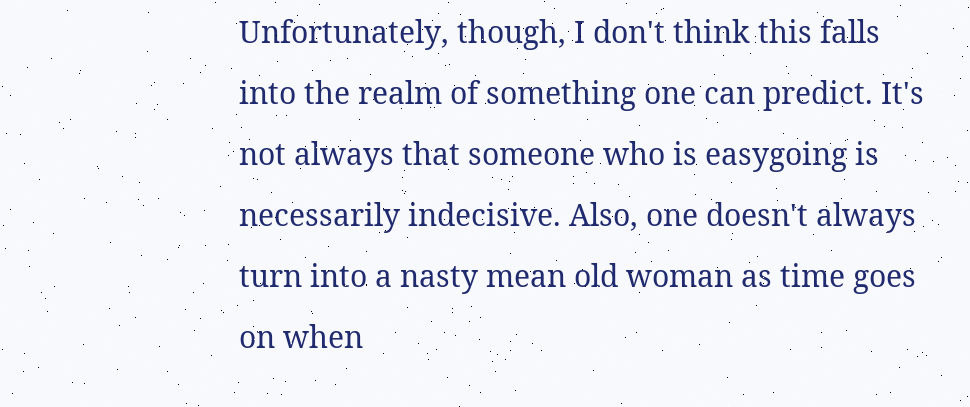Unfortunately, though, I don't think this falls into the realm of something one can predict. It's not always that someone who is easygoing is necessarily indecisive. Also, one doesn't always turn into a nasty mean old woman as time goes on when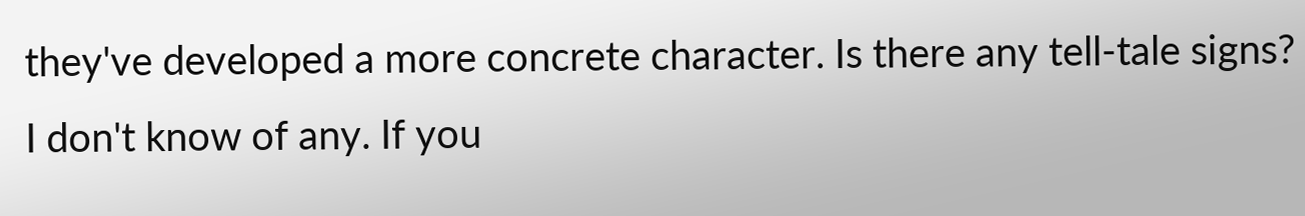they've developed a more concrete character. Is there any tell-tale signs? I don't know of any. If you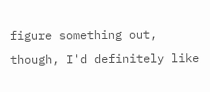figure something out, though, I'd definitely like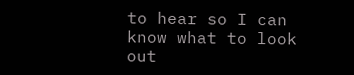to hear so I can know what to look out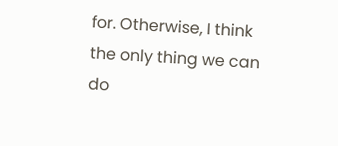for. Otherwise, I think the only thing we can do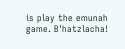is play the emunah game. B'hatzlacha!